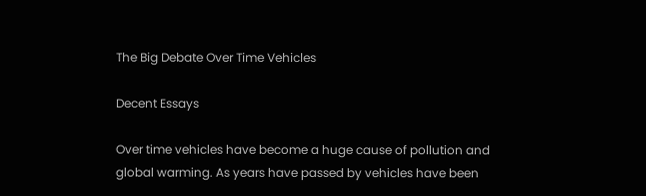The Big Debate Over Time Vehicles

Decent Essays

Over time vehicles have become a huge cause of pollution and global warming. As years have passed by vehicles have been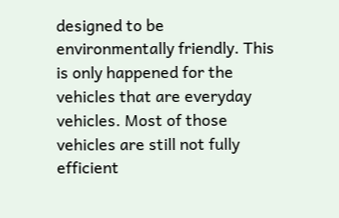designed to be environmentally friendly. This is only happened for the vehicles that are everyday vehicles. Most of those vehicles are still not fully efficient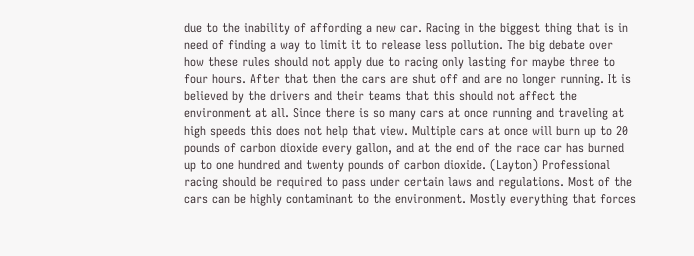due to the inability of affording a new car. Racing in the biggest thing that is in need of finding a way to limit it to release less pollution. The big debate over how these rules should not apply due to racing only lasting for maybe three to four hours. After that then the cars are shut off and are no longer running. It is believed by the drivers and their teams that this should not affect the environment at all. Since there is so many cars at once running and traveling at high speeds this does not help that view. Multiple cars at once will burn up to 20 pounds of carbon dioxide every gallon, and at the end of the race car has burned up to one hundred and twenty pounds of carbon dioxide. (Layton) Professional racing should be required to pass under certain laws and regulations. Most of the cars can be highly contaminant to the environment. Mostly everything that forces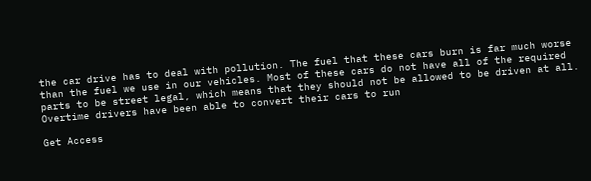the car drive has to deal with pollution. The fuel that these cars burn is far much worse than the fuel we use in our vehicles. Most of these cars do not have all of the required parts to be street legal, which means that they should not be allowed to be driven at all. Overtime drivers have been able to convert their cars to run

Get Access